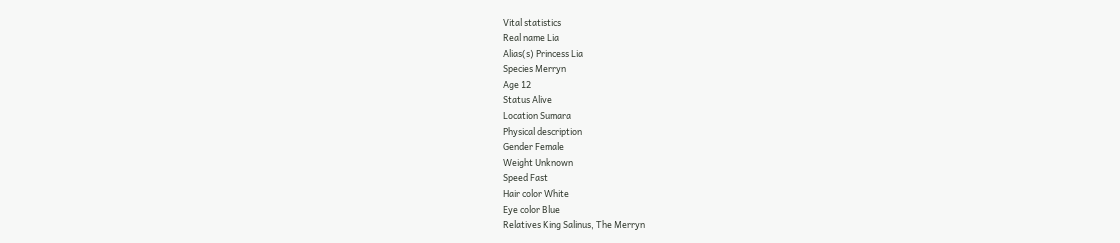Vital statistics
Real name Lia
Alias(s) Princess Lia
Species Merryn
Age 12
Status Alive
Location Sumara
Physical description
Gender Female
Weight Unknown
Speed Fast
Hair color White
Eye color Blue
Relatives King Salinus, The Merryn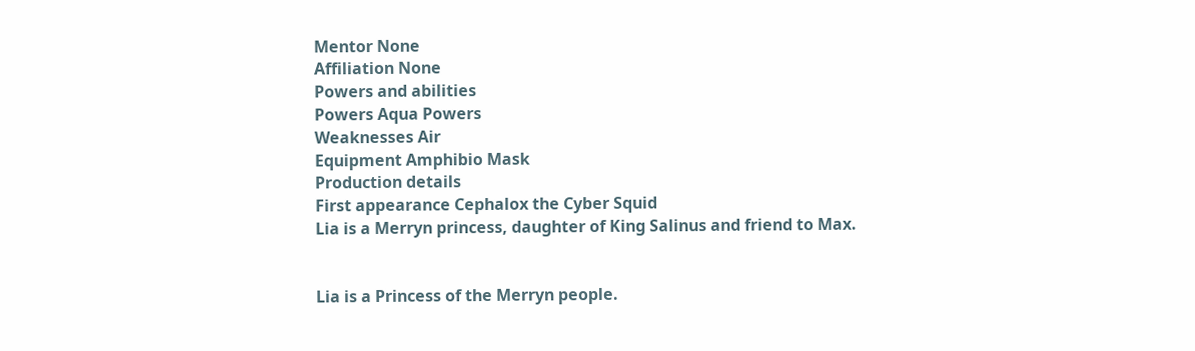Mentor None
Affiliation None
Powers and abilities
Powers Aqua Powers
Weaknesses Air
Equipment Amphibio Mask
Production details
First appearance Cephalox the Cyber Squid
Lia is a Merryn princess, daughter of King Salinus and friend to Max.


Lia is a Princess of the Merryn people.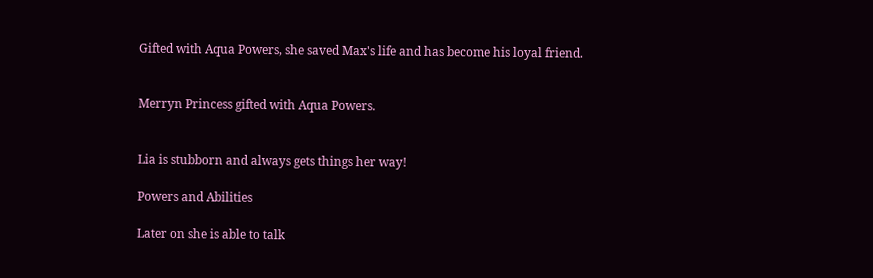Gifted with Aqua Powers, she saved Max's life and has become his loyal friend.


Merryn Princess gifted with Aqua Powers.


Lia is stubborn and always gets things her way!

Powers and Abilities

Later on she is able to talk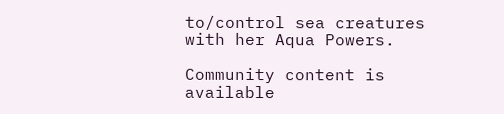to/control sea creatures with her Aqua Powers.

Community content is available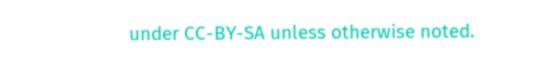under CC-BY-SA unless otherwise noted.